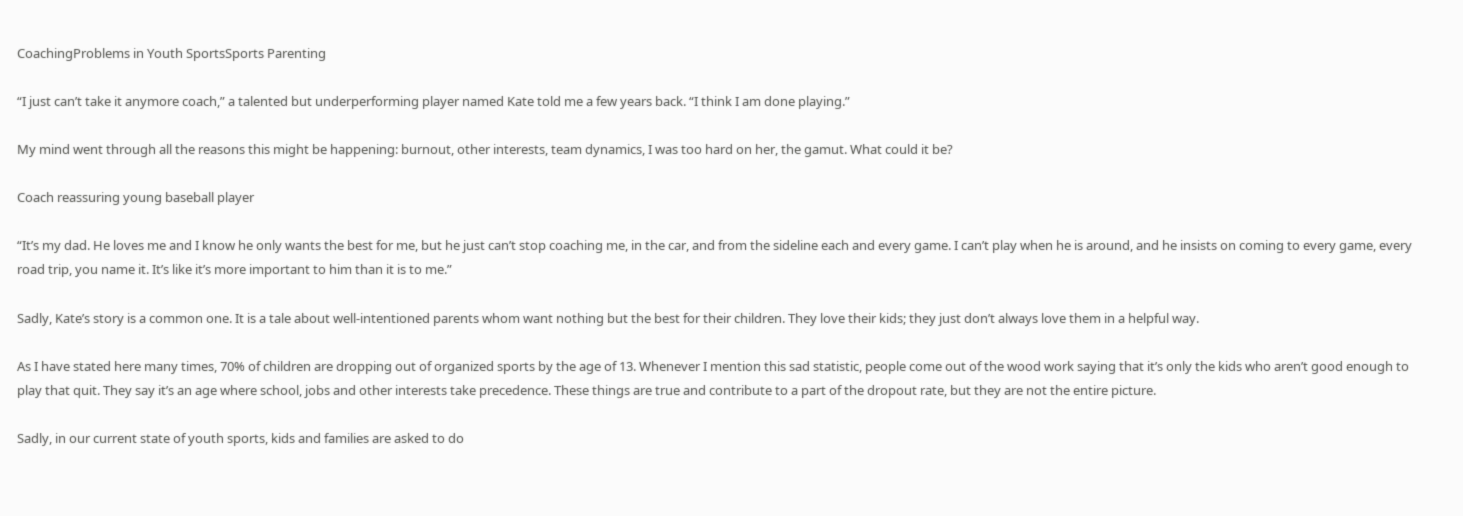CoachingProblems in Youth SportsSports Parenting

“I just can’t take it anymore coach,” a talented but underperforming player named Kate told me a few years back. “I think I am done playing.”

My mind went through all the reasons this might be happening: burnout, other interests, team dynamics, I was too hard on her, the gamut. What could it be?

Coach reassuring young baseball player

“It’s my dad. He loves me and I know he only wants the best for me, but he just can’t stop coaching me, in the car, and from the sideline each and every game. I can’t play when he is around, and he insists on coming to every game, every road trip, you name it. It’s like it’s more important to him than it is to me.”

Sadly, Kate’s story is a common one. It is a tale about well-intentioned parents whom want nothing but the best for their children. They love their kids; they just don’t always love them in a helpful way.

As I have stated here many times, 70% of children are dropping out of organized sports by the age of 13. Whenever I mention this sad statistic, people come out of the wood work saying that it’s only the kids who aren’t good enough to play that quit. They say it’s an age where school, jobs and other interests take precedence. These things are true and contribute to a part of the dropout rate, but they are not the entire picture.

Sadly, in our current state of youth sports, kids and families are asked to do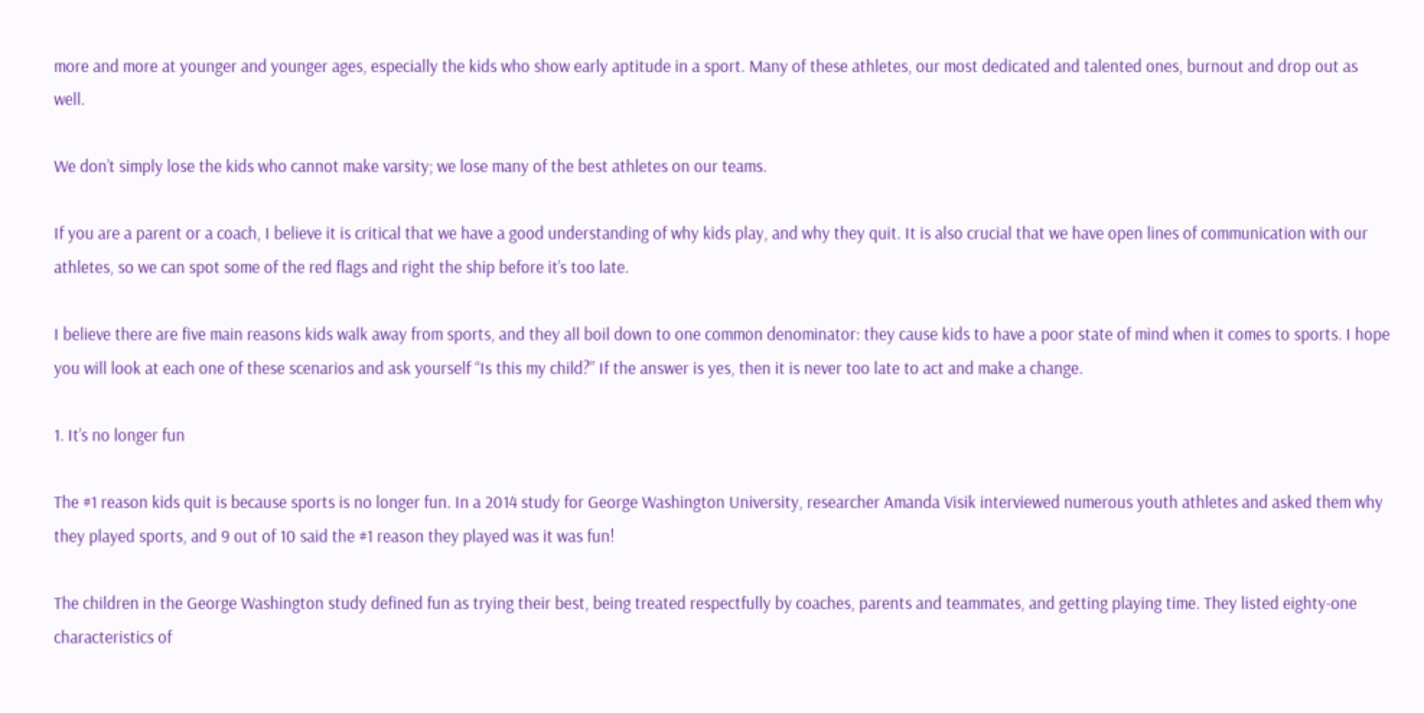more and more at younger and younger ages, especially the kids who show early aptitude in a sport. Many of these athletes, our most dedicated and talented ones, burnout and drop out as well.

We don’t simply lose the kids who cannot make varsity; we lose many of the best athletes on our teams.

If you are a parent or a coach, I believe it is critical that we have a good understanding of why kids play, and why they quit. It is also crucial that we have open lines of communication with our athletes, so we can spot some of the red flags and right the ship before it’s too late.

I believe there are five main reasons kids walk away from sports, and they all boil down to one common denominator: they cause kids to have a poor state of mind when it comes to sports. I hope you will look at each one of these scenarios and ask yourself “Is this my child?” If the answer is yes, then it is never too late to act and make a change.

1. It’s no longer fun

The #1 reason kids quit is because sports is no longer fun. In a 2014 study for George Washington University, researcher Amanda Visik interviewed numerous youth athletes and asked them why they played sports, and 9 out of 10 said the #1 reason they played was it was fun!

The children in the George Washington study defined fun as trying their best, being treated respectfully by coaches, parents and teammates, and getting playing time. They listed eighty-one characteristics of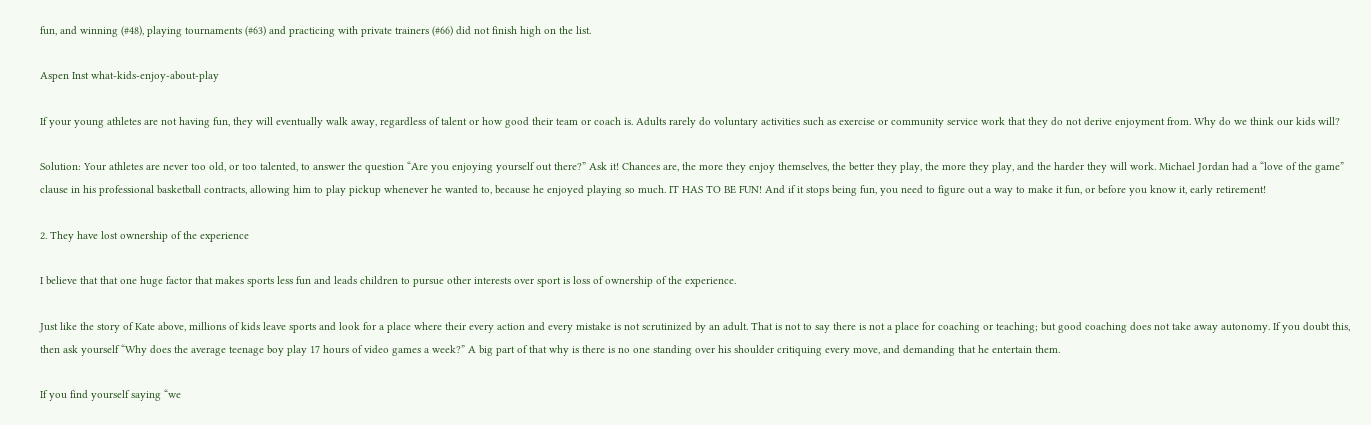fun, and winning (#48), playing tournaments (#63) and practicing with private trainers (#66) did not finish high on the list.

Aspen Inst what-kids-enjoy-about-play

If your young athletes are not having fun, they will eventually walk away, regardless of talent or how good their team or coach is. Adults rarely do voluntary activities such as exercise or community service work that they do not derive enjoyment from. Why do we think our kids will?

Solution: Your athletes are never too old, or too talented, to answer the question “Are you enjoying yourself out there?” Ask it! Chances are, the more they enjoy themselves, the better they play, the more they play, and the harder they will work. Michael Jordan had a “love of the game” clause in his professional basketball contracts, allowing him to play pickup whenever he wanted to, because he enjoyed playing so much. IT HAS TO BE FUN! And if it stops being fun, you need to figure out a way to make it fun, or before you know it, early retirement!

2. They have lost ownership of the experience

I believe that that one huge factor that makes sports less fun and leads children to pursue other interests over sport is loss of ownership of the experience.

Just like the story of Kate above, millions of kids leave sports and look for a place where their every action and every mistake is not scrutinized by an adult. That is not to say there is not a place for coaching or teaching; but good coaching does not take away autonomy. If you doubt this, then ask yourself “Why does the average teenage boy play 17 hours of video games a week?” A big part of that why is there is no one standing over his shoulder critiquing every move, and demanding that he entertain them.

If you find yourself saying “we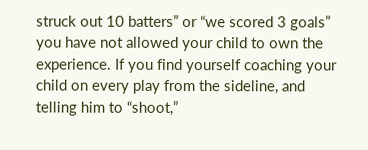struck out 10 batters” or “we scored 3 goals” you have not allowed your child to own the experience. If you find yourself coaching your child on every play from the sideline, and telling him to “shoot,”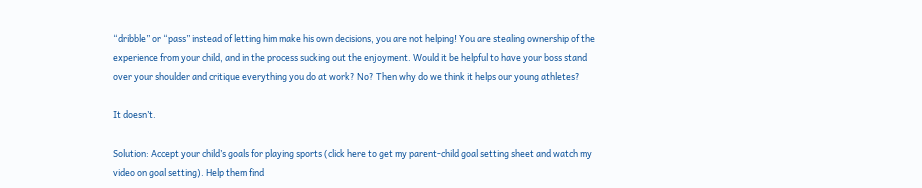“dribble” or “pass” instead of letting him make his own decisions, you are not helping! You are stealing ownership of the experience from your child, and in the process sucking out the enjoyment. Would it be helpful to have your boss stand over your shoulder and critique everything you do at work? No? Then why do we think it helps our young athletes?

It doesn’t.

Solution: Accept your child’s goals for playing sports (click here to get my parent-child goal setting sheet and watch my video on goal setting). Help them find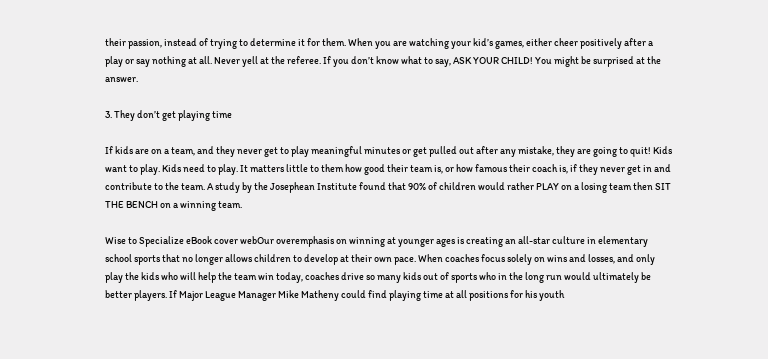their passion, instead of trying to determine it for them. When you are watching your kid’s games, either cheer positively after a play or say nothing at all. Never yell at the referee. If you don’t know what to say, ASK YOUR CHILD! You might be surprised at the answer.

3. They don’t get playing time

If kids are on a team, and they never get to play meaningful minutes or get pulled out after any mistake, they are going to quit! Kids want to play. Kids need to play. It matters little to them how good their team is, or how famous their coach is, if they never get in and contribute to the team. A study by the Josephean Institute found that 90% of children would rather PLAY on a losing team then SIT THE BENCH on a winning team.

Wise to Specialize eBook cover webOur overemphasis on winning at younger ages is creating an all-star culture in elementary school sports that no longer allows children to develop at their own pace. When coaches focus solely on wins and losses, and only play the kids who will help the team win today, coaches drive so many kids out of sports who in the long run would ultimately be better players. If Major League Manager Mike Matheny could find playing time at all positions for his youth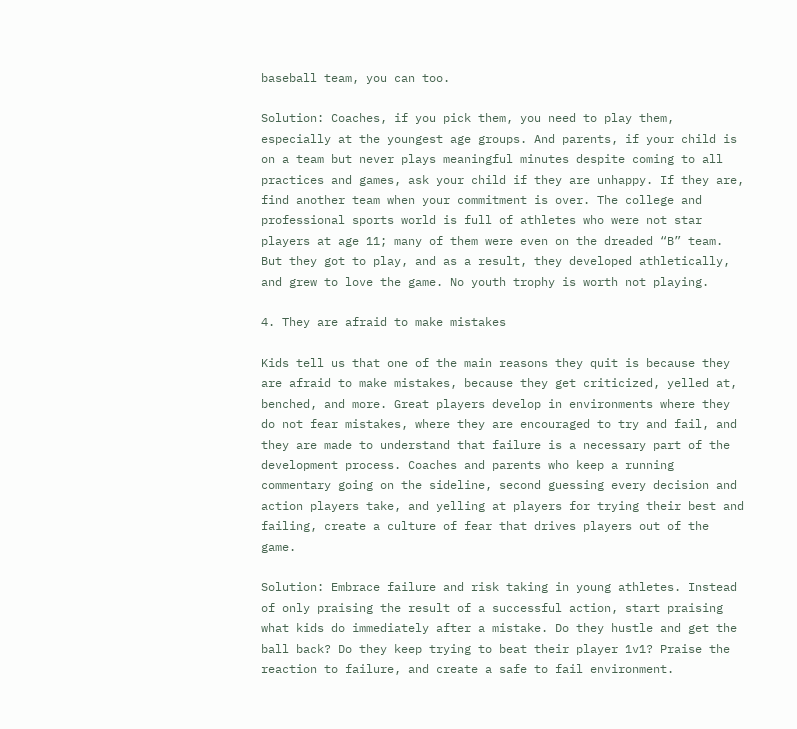baseball team, you can too.

Solution: Coaches, if you pick them, you need to play them, especially at the youngest age groups. And parents, if your child is on a team but never plays meaningful minutes despite coming to all practices and games, ask your child if they are unhappy. If they are, find another team when your commitment is over. The college and professional sports world is full of athletes who were not star players at age 11; many of them were even on the dreaded “B” team. But they got to play, and as a result, they developed athletically, and grew to love the game. No youth trophy is worth not playing.

4. They are afraid to make mistakes

Kids tell us that one of the main reasons they quit is because they are afraid to make mistakes, because they get criticized, yelled at, benched, and more. Great players develop in environments where they do not fear mistakes, where they are encouraged to try and fail, and they are made to understand that failure is a necessary part of the development process. Coaches and parents who keep a running commentary going on the sideline, second guessing every decision and action players take, and yelling at players for trying their best and failing, create a culture of fear that drives players out of the game.

Solution: Embrace failure and risk taking in young athletes. Instead of only praising the result of a successful action, start praising what kids do immediately after a mistake. Do they hustle and get the ball back? Do they keep trying to beat their player 1v1? Praise the reaction to failure, and create a safe to fail environment.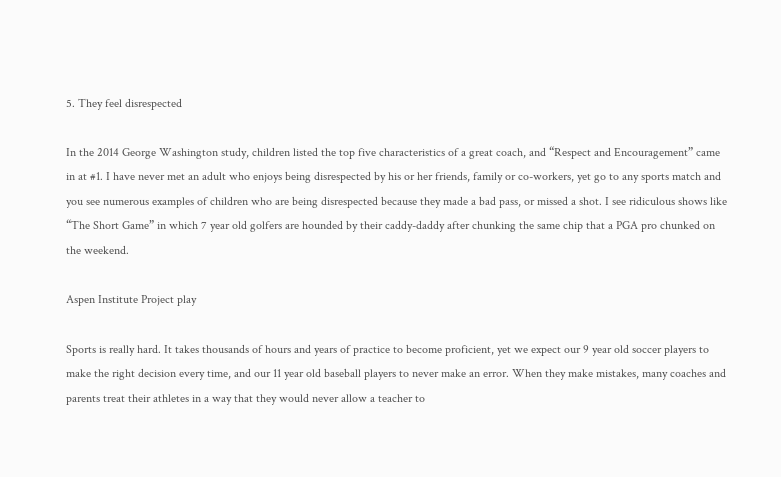5. They feel disrespected

In the 2014 George Washington study, children listed the top five characteristics of a great coach, and “Respect and Encouragement” came in at #1. I have never met an adult who enjoys being disrespected by his or her friends, family or co-workers, yet go to any sports match and you see numerous examples of children who are being disrespected because they made a bad pass, or missed a shot. I see ridiculous shows like “The Short Game” in which 7 year old golfers are hounded by their caddy-daddy after chunking the same chip that a PGA pro chunked on the weekend.

Aspen Institute Project play

Sports is really hard. It takes thousands of hours and years of practice to become proficient, yet we expect our 9 year old soccer players to make the right decision every time, and our 11 year old baseball players to never make an error. When they make mistakes, many coaches and parents treat their athletes in a way that they would never allow a teacher to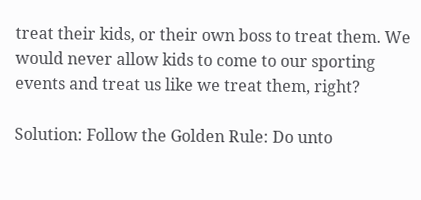treat their kids, or their own boss to treat them. We would never allow kids to come to our sporting events and treat us like we treat them, right?

Solution: Follow the Golden Rule: Do unto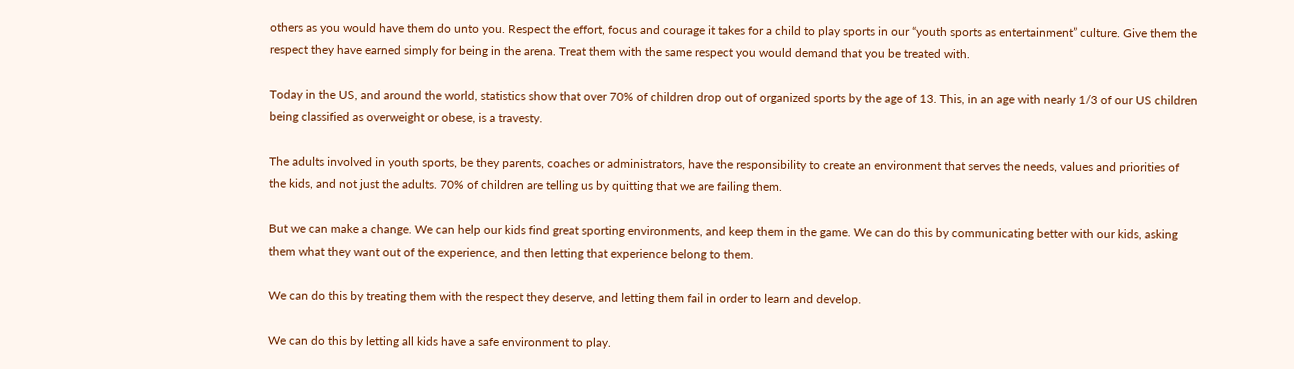others as you would have them do unto you. Respect the effort, focus and courage it takes for a child to play sports in our “youth sports as entertainment” culture. Give them the respect they have earned simply for being in the arena. Treat them with the same respect you would demand that you be treated with.

Today in the US, and around the world, statistics show that over 70% of children drop out of organized sports by the age of 13. This, in an age with nearly 1/3 of our US children being classified as overweight or obese, is a travesty.

The adults involved in youth sports, be they parents, coaches or administrators, have the responsibility to create an environment that serves the needs, values and priorities of the kids, and not just the adults. 70% of children are telling us by quitting that we are failing them.

But we can make a change. We can help our kids find great sporting environments, and keep them in the game. We can do this by communicating better with our kids, asking them what they want out of the experience, and then letting that experience belong to them.

We can do this by treating them with the respect they deserve, and letting them fail in order to learn and develop.

We can do this by letting all kids have a safe environment to play.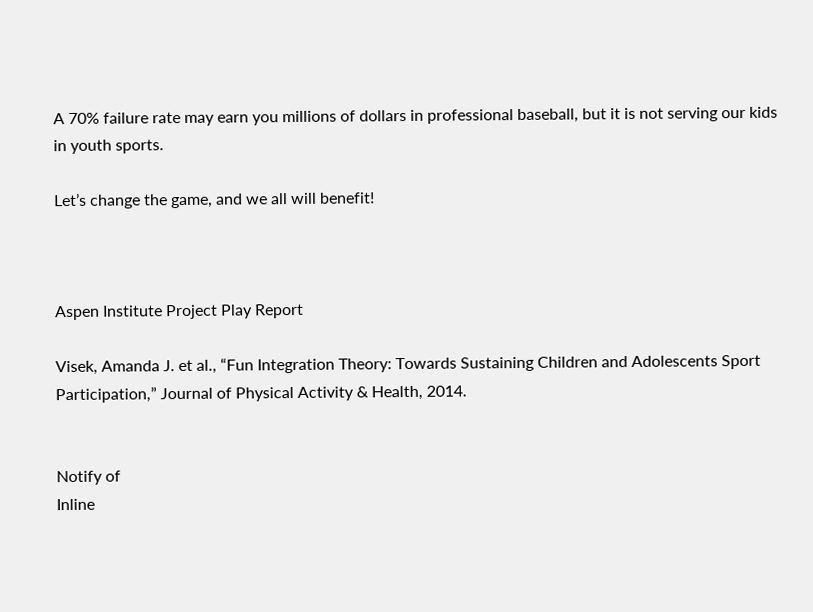A 70% failure rate may earn you millions of dollars in professional baseball, but it is not serving our kids in youth sports.

Let’s change the game, and we all will benefit!



Aspen Institute Project Play Report

Visek, Amanda J. et al., “Fun Integration Theory: Towards Sustaining Children and Adolescents Sport Participation,” Journal of Physical Activity & Health, 2014.


Notify of
Inline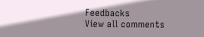Feedbacks
View all comments